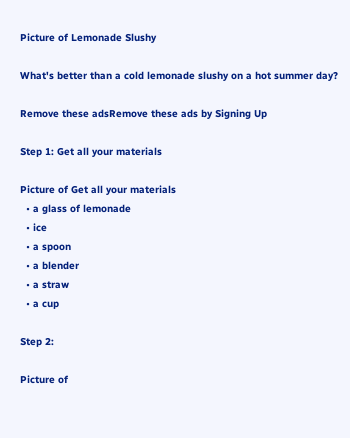Picture of Lemonade Slushy

What's better than a cold lemonade slushy on a hot summer day?

Remove these adsRemove these ads by Signing Up

Step 1: Get all your materials

Picture of Get all your materials
  • a glass of lemonade
  • ice
  • a spoon
  • a blender
  • a straw
  • a cup

Step 2:

Picture of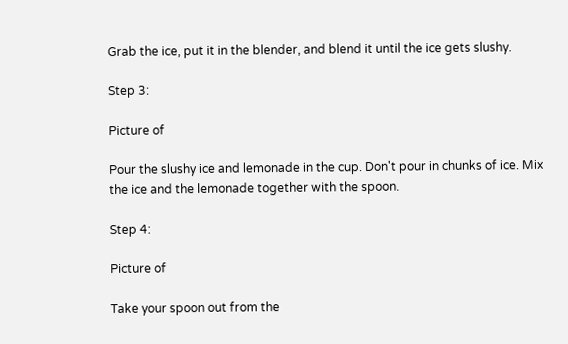Grab the ice, put it in the blender, and blend it until the ice gets slushy.

Step 3:

Picture of

Pour the slushy ice and lemonade in the cup. Don't pour in chunks of ice. Mix the ice and the lemonade together with the spoon.

Step 4:

Picture of

Take your spoon out from the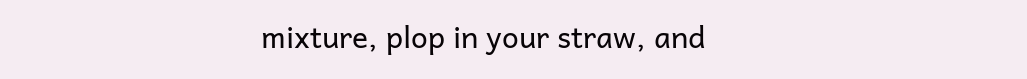mixture, plop in your straw, and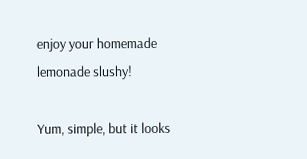enjoy your homemade lemonade slushy!

Yum, simple, but it looks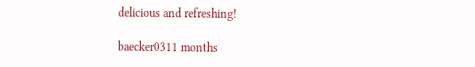delicious and refreshing!

baecker0311 months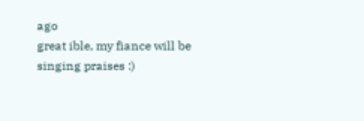ago
great ible, my fiance will be singing praises :)